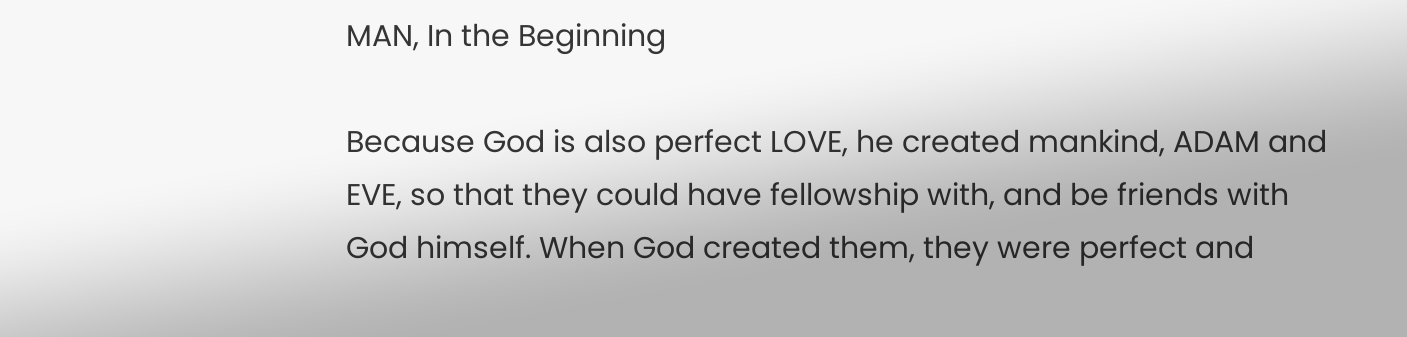MAN, In the Beginning

Because God is also perfect LOVE, he created mankind, ADAM and EVE, so that they could have fellowship with, and be friends with God himself. When God created them, they were perfect and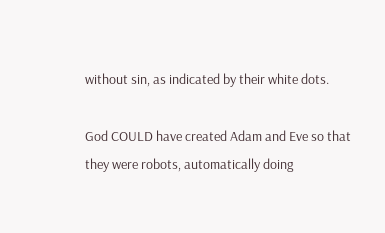without sin, as indicated by their white dots.

God COULD have created Adam and Eve so that they were robots, automatically doing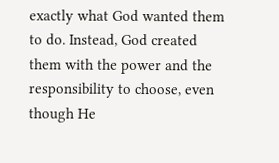exactly what God wanted them to do. Instead, God created them with the power and the responsibility to choose, even though He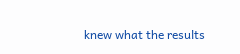knew what the results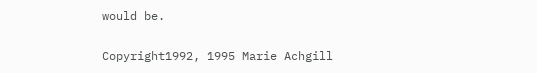would be.

Copyright1992, 1995 Marie Achgill